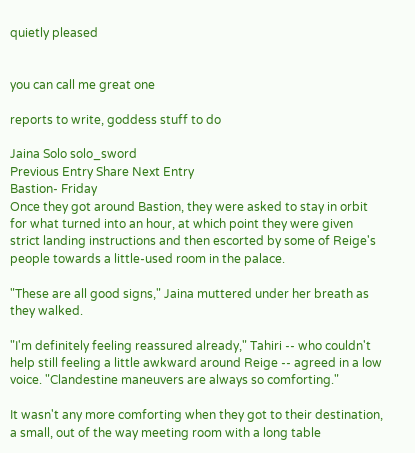quietly pleased


you can call me great one

reports to write, goddess stuff to do

Jaina Solo solo_sword
Previous Entry Share Next Entry
Bastion- Friday
Once they got around Bastion, they were asked to stay in orbit for what turned into an hour, at which point they were given strict landing instructions and then escorted by some of Reige's people towards a little-used room in the palace.

"These are all good signs," Jaina muttered under her breath as they walked.

"I'm definitely feeling reassured already," Tahiri -- who couldn't help still feeling a little awkward around Reige -- agreed in a low voice. "Clandestine maneuvers are always so comforting."

It wasn't any more comforting when they got to their destination, a small, out of the way meeting room with a long table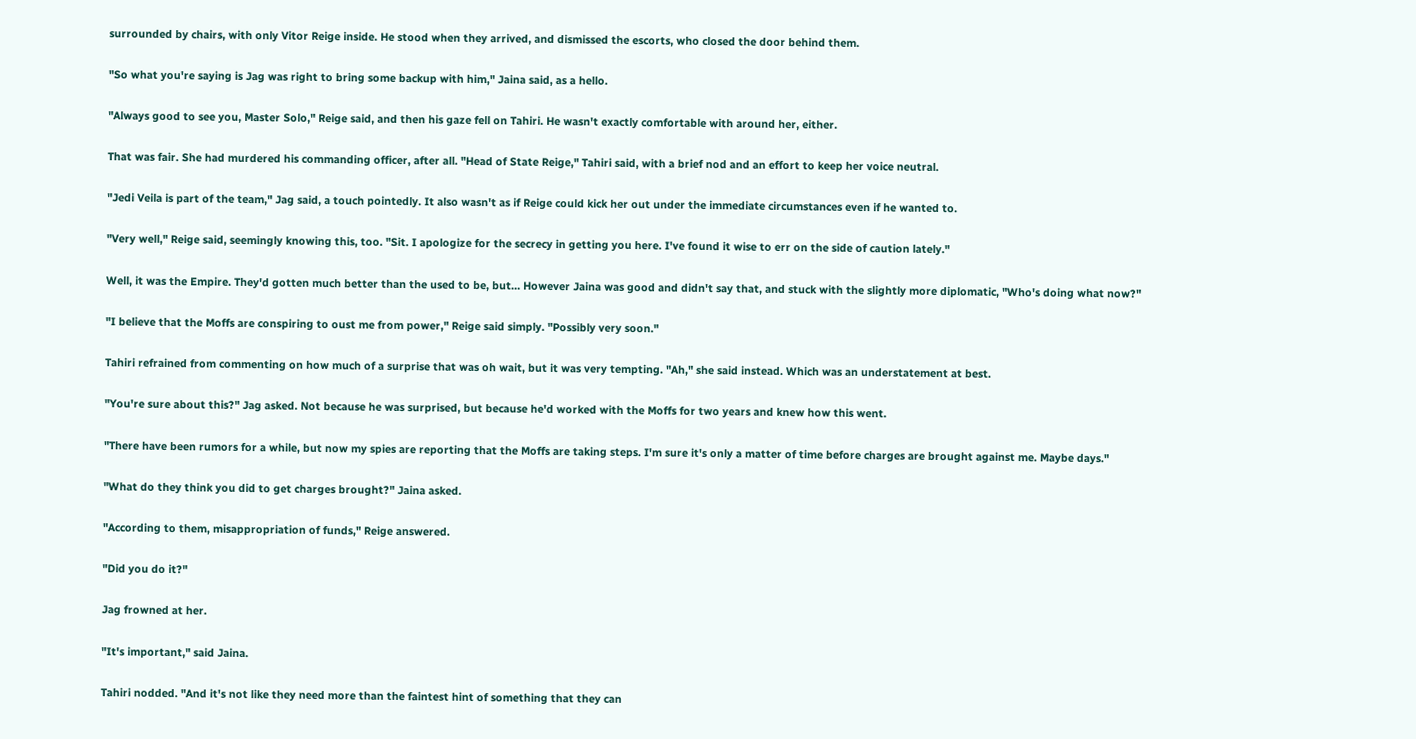surrounded by chairs, with only Vitor Reige inside. He stood when they arrived, and dismissed the escorts, who closed the door behind them.

"So what you're saying is Jag was right to bring some backup with him," Jaina said, as a hello.

"Always good to see you, Master Solo," Reige said, and then his gaze fell on Tahiri. He wasn't exactly comfortable with around her, either.

That was fair. She had murdered his commanding officer, after all. "Head of State Reige," Tahiri said, with a brief nod and an effort to keep her voice neutral.

"Jedi Veila is part of the team," Jag said, a touch pointedly. It also wasn't as if Reige could kick her out under the immediate circumstances even if he wanted to.

"Very well," Reige said, seemingly knowing this, too. "Sit. I apologize for the secrecy in getting you here. I've found it wise to err on the side of caution lately."

Well, it was the Empire. They'd gotten much better than the used to be, but… However Jaina was good and didn't say that, and stuck with the slightly more diplomatic, "Who's doing what now?"

"I believe that the Moffs are conspiring to oust me from power," Reige said simply. "Possibly very soon."

Tahiri refrained from commenting on how much of a surprise that was oh wait, but it was very tempting. "Ah," she said instead. Which was an understatement at best.

"You're sure about this?" Jag asked. Not because he was surprised, but because he'd worked with the Moffs for two years and knew how this went.

"There have been rumors for a while, but now my spies are reporting that the Moffs are taking steps. I'm sure it's only a matter of time before charges are brought against me. Maybe days."

"What do they think you did to get charges brought?" Jaina asked.

"According to them, misappropriation of funds," Reige answered.

"Did you do it?"

Jag frowned at her.

"It's important," said Jaina.

Tahiri nodded. "And it's not like they need more than the faintest hint of something that they can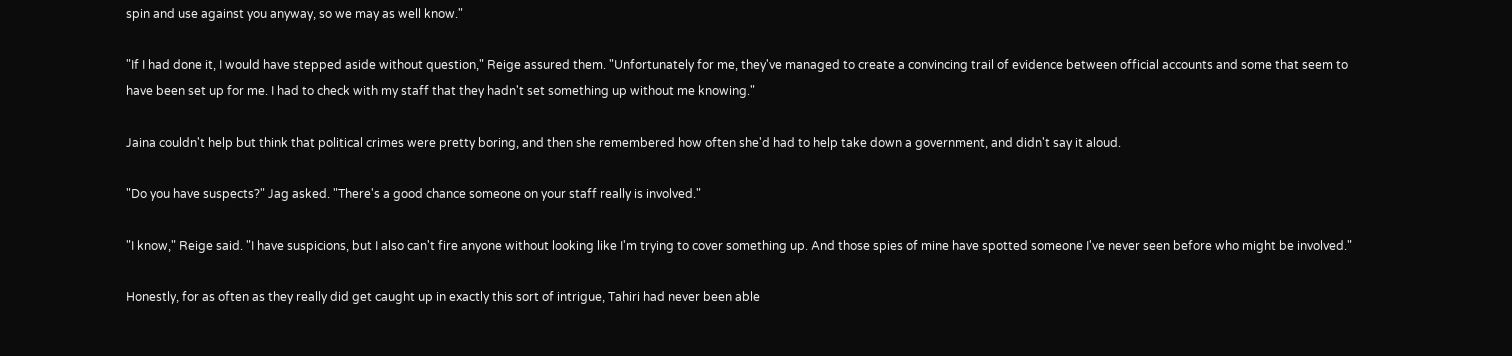spin and use against you anyway, so we may as well know."

"If I had done it, I would have stepped aside without question," Reige assured them. "Unfortunately for me, they've managed to create a convincing trail of evidence between official accounts and some that seem to have been set up for me. I had to check with my staff that they hadn't set something up without me knowing."

Jaina couldn't help but think that political crimes were pretty boring, and then she remembered how often she'd had to help take down a government, and didn't say it aloud.

"Do you have suspects?" Jag asked. "There's a good chance someone on your staff really is involved."

"I know," Reige said. "I have suspicions, but I also can't fire anyone without looking like I'm trying to cover something up. And those spies of mine have spotted someone I've never seen before who might be involved."

Honestly, for as often as they really did get caught up in exactly this sort of intrigue, Tahiri had never been able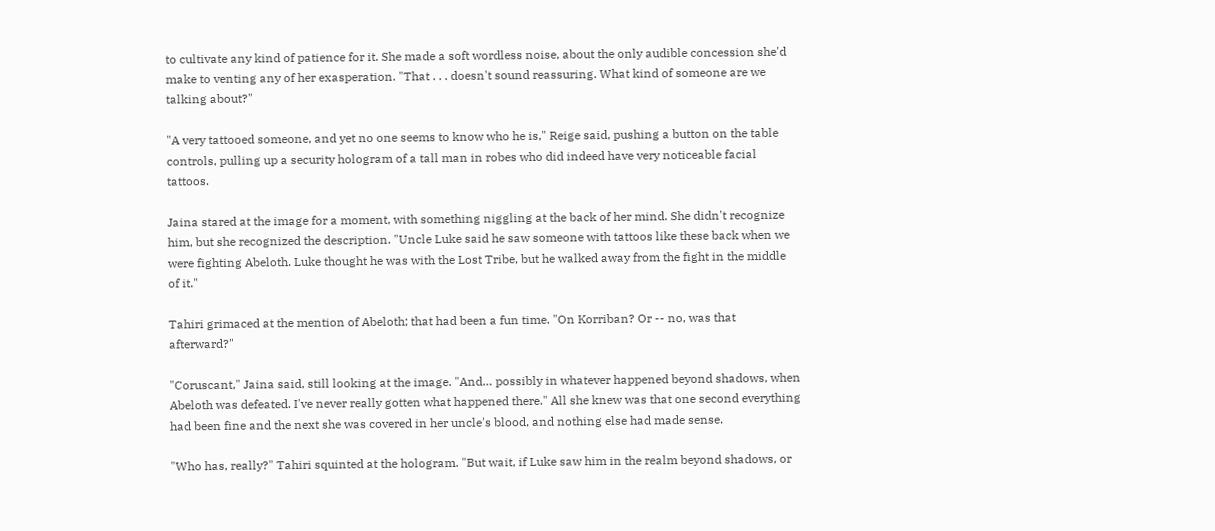to cultivate any kind of patience for it. She made a soft wordless noise, about the only audible concession she'd make to venting any of her exasperation. "That . . . doesn't sound reassuring. What kind of someone are we talking about?"

"A very tattooed someone, and yet no one seems to know who he is," Reige said, pushing a button on the table controls, pulling up a security hologram of a tall man in robes who did indeed have very noticeable facial tattoos.

Jaina stared at the image for a moment, with something niggling at the back of her mind. She didn't recognize him, but she recognized the description. "Uncle Luke said he saw someone with tattoos like these back when we were fighting Abeloth. Luke thought he was with the Lost Tribe, but he walked away from the fight in the middle of it."

Tahiri grimaced at the mention of Abeloth; that had been a fun time. "On Korriban? Or -- no, was that afterward?"

"Coruscant," Jaina said, still looking at the image. "And… possibly in whatever happened beyond shadows, when Abeloth was defeated. I've never really gotten what happened there." All she knew was that one second everything had been fine and the next she was covered in her uncle's blood, and nothing else had made sense.

"Who has, really?" Tahiri squinted at the hologram. "But wait, if Luke saw him in the realm beyond shadows, or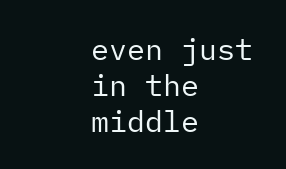even just in the middle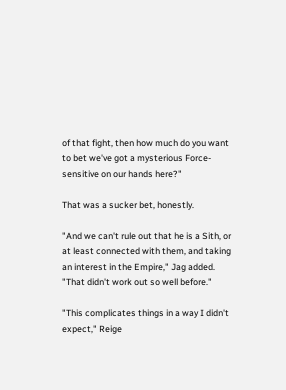of that fight, then how much do you want to bet we've got a mysterious Force-sensitive on our hands here?"

That was a sucker bet, honestly.

"And we can't rule out that he is a Sith, or at least connected with them, and taking an interest in the Empire," Jag added. "That didn't work out so well before."

"This complicates things in a way I didn't expect," Reige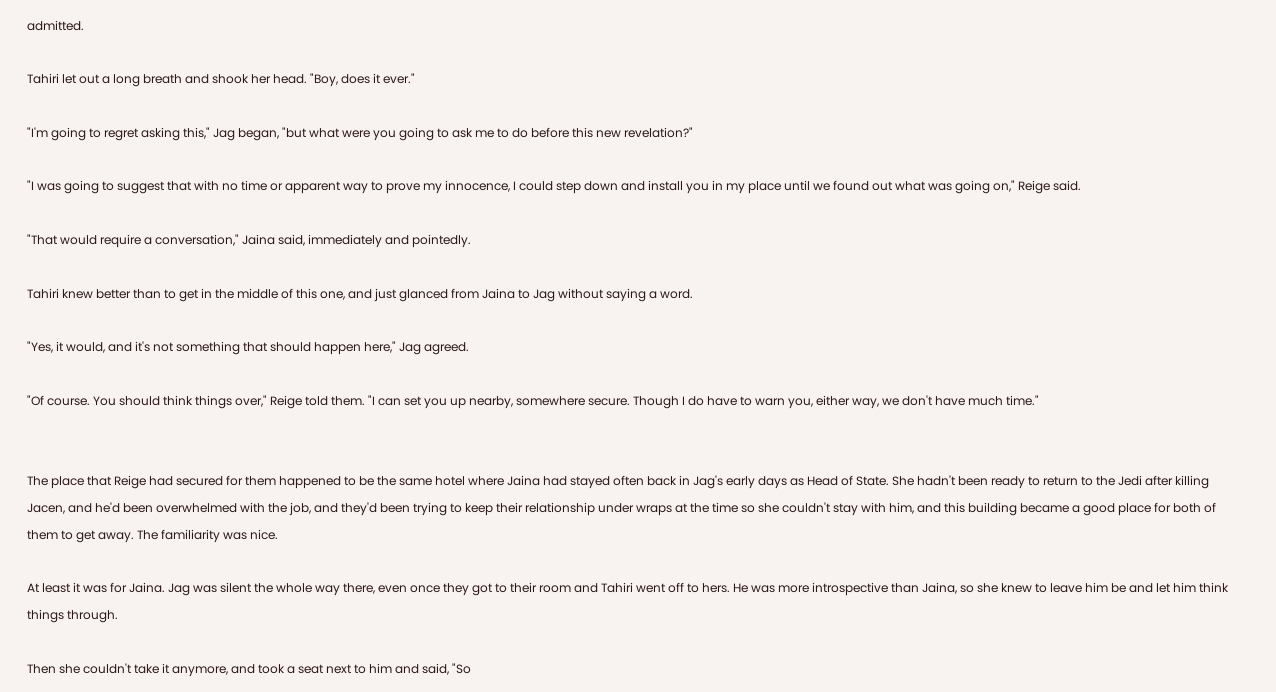admitted.

Tahiri let out a long breath and shook her head. "Boy, does it ever."

"I'm going to regret asking this," Jag began, "but what were you going to ask me to do before this new revelation?"

"I was going to suggest that with no time or apparent way to prove my innocence, I could step down and install you in my place until we found out what was going on," Reige said.

"That would require a conversation," Jaina said, immediately and pointedly.

Tahiri knew better than to get in the middle of this one, and just glanced from Jaina to Jag without saying a word.

"Yes, it would, and it's not something that should happen here," Jag agreed.

"Of course. You should think things over," Reige told them. "I can set you up nearby, somewhere secure. Though I do have to warn you, either way, we don't have much time."


The place that Reige had secured for them happened to be the same hotel where Jaina had stayed often back in Jag's early days as Head of State. She hadn't been ready to return to the Jedi after killing Jacen, and he'd been overwhelmed with the job, and they'd been trying to keep their relationship under wraps at the time so she couldn't stay with him, and this building became a good place for both of them to get away. The familiarity was nice.

At least it was for Jaina. Jag was silent the whole way there, even once they got to their room and Tahiri went off to hers. He was more introspective than Jaina, so she knew to leave him be and let him think things through.

Then she couldn't take it anymore, and took a seat next to him and said, "So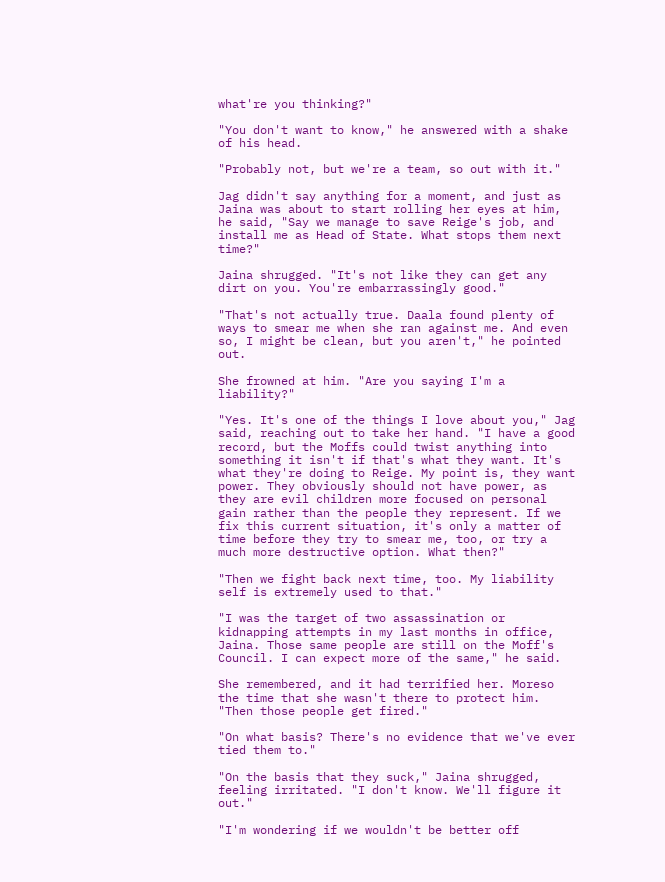what're you thinking?"

"You don't want to know," he answered with a shake of his head.

"Probably not, but we're a team, so out with it."

Jag didn't say anything for a moment, and just as Jaina was about to start rolling her eyes at him, he said, "Say we manage to save Reige's job, and install me as Head of State. What stops them next time?"

Jaina shrugged. "It's not like they can get any dirt on you. You're embarrassingly good."

"That's not actually true. Daala found plenty of ways to smear me when she ran against me. And even so, I might be clean, but you aren't," he pointed out.

She frowned at him. "Are you saying I'm a liability?"

"Yes. It's one of the things I love about you," Jag said, reaching out to take her hand. "I have a good record, but the Moffs could twist anything into something it isn't if that's what they want. It's what they're doing to Reige. My point is, they want power. They obviously should not have power, as they are evil children more focused on personal gain rather than the people they represent. If we fix this current situation, it's only a matter of time before they try to smear me, too, or try a much more destructive option. What then?"

"Then we fight back next time, too. My liability self is extremely used to that."

"I was the target of two assassination or kidnapping attempts in my last months in office, Jaina. Those same people are still on the Moff's Council. I can expect more of the same," he said.

She remembered, and it had terrified her. Moreso the time that she wasn't there to protect him. "Then those people get fired."

"On what basis? There's no evidence that we've ever tied them to."

"On the basis that they suck," Jaina shrugged, feeling irritated. "I don't know. We'll figure it out."

"I'm wondering if we wouldn't be better off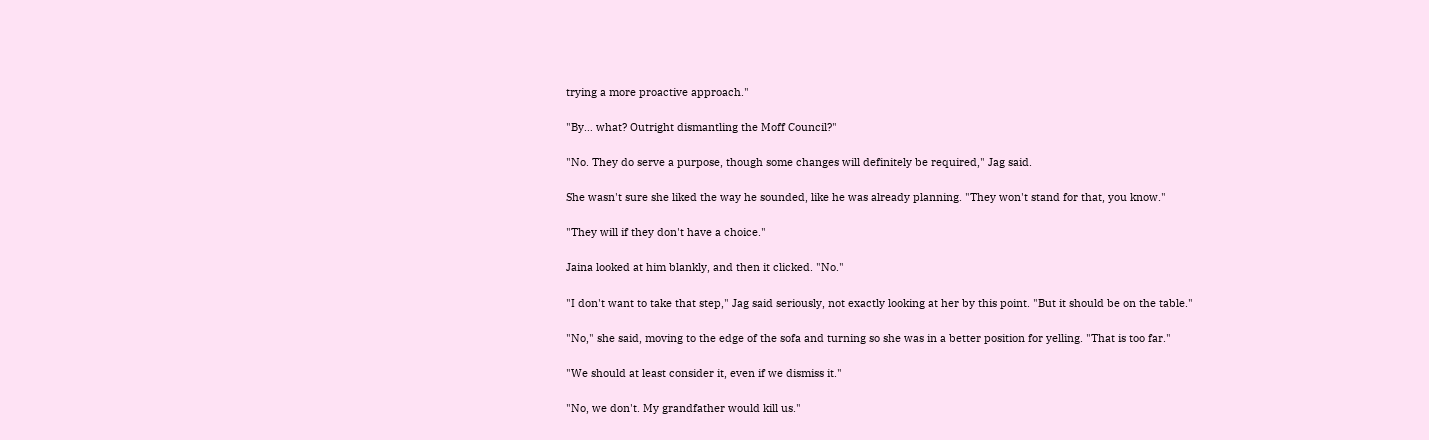trying a more proactive approach."

"By… what? Outright dismantling the Moff Council?"

"No. They do serve a purpose, though some changes will definitely be required," Jag said.

She wasn't sure she liked the way he sounded, like he was already planning. "They won't stand for that, you know."

"They will if they don't have a choice."

Jaina looked at him blankly, and then it clicked. "No."

"I don't want to take that step," Jag said seriously, not exactly looking at her by this point. "But it should be on the table."

"No," she said, moving to the edge of the sofa and turning so she was in a better position for yelling. "That is too far."

"We should at least consider it, even if we dismiss it."

"No, we don't. My grandfather would kill us."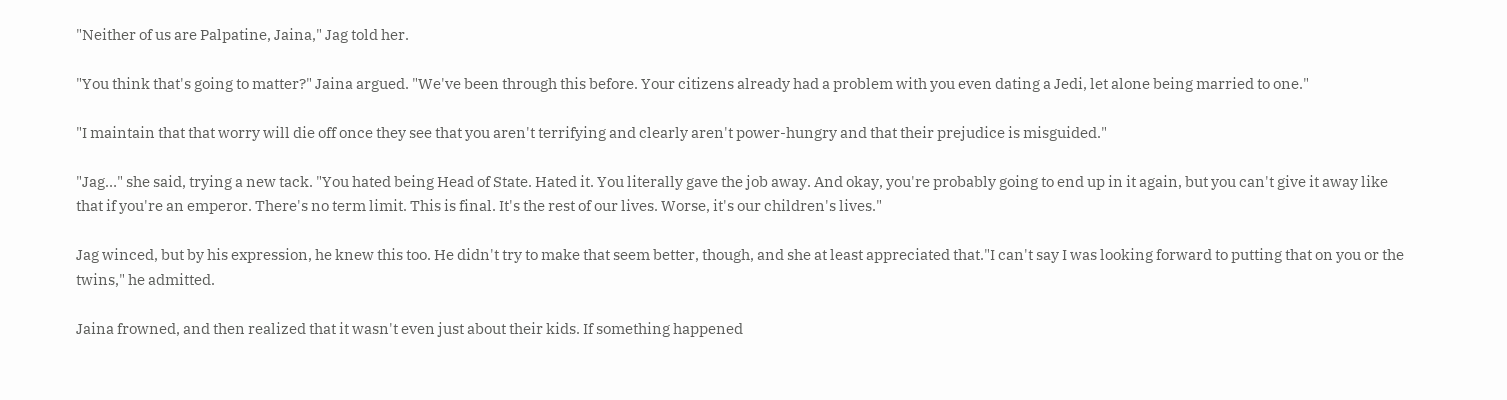"Neither of us are Palpatine, Jaina," Jag told her.

"You think that's going to matter?" Jaina argued. "We've been through this before. Your citizens already had a problem with you even dating a Jedi, let alone being married to one."

"I maintain that that worry will die off once they see that you aren't terrifying and clearly aren't power-hungry and that their prejudice is misguided."

"Jag…" she said, trying a new tack. "You hated being Head of State. Hated it. You literally gave the job away. And okay, you're probably going to end up in it again, but you can't give it away like that if you're an emperor. There's no term limit. This is final. It's the rest of our lives. Worse, it's our children's lives."

Jag winced, but by his expression, he knew this too. He didn't try to make that seem better, though, and she at least appreciated that."I can't say I was looking forward to putting that on you or the twins," he admitted.

Jaina frowned, and then realized that it wasn't even just about their kids. If something happened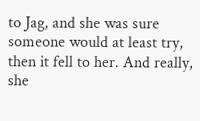to Jag, and she was sure someone would at least try, then it fell to her. And really, she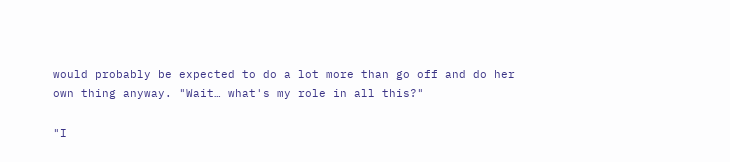would probably be expected to do a lot more than go off and do her own thing anyway. "Wait… what's my role in all this?"

"I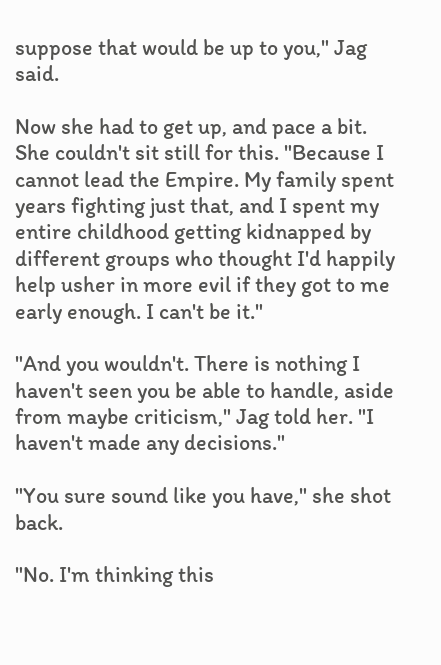suppose that would be up to you," Jag said.

Now she had to get up, and pace a bit. She couldn't sit still for this. "Because I cannot lead the Empire. My family spent years fighting just that, and I spent my entire childhood getting kidnapped by different groups who thought I'd happily help usher in more evil if they got to me early enough. I can't be it."

"And you wouldn't. There is nothing I haven't seen you be able to handle, aside from maybe criticism," Jag told her. "I haven't made any decisions."

"You sure sound like you have," she shot back.

"No. I'm thinking this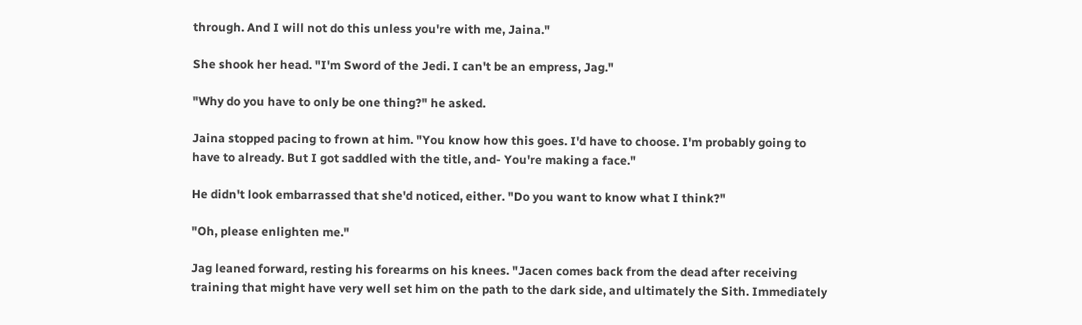through. And I will not do this unless you're with me, Jaina."

She shook her head. "I'm Sword of the Jedi. I can't be an empress, Jag."

"Why do you have to only be one thing?" he asked.

Jaina stopped pacing to frown at him. "You know how this goes. I'd have to choose. I'm probably going to have to already. But I got saddled with the title, and- You're making a face."

He didn't look embarrassed that she'd noticed, either. "Do you want to know what I think?"

"Oh, please enlighten me."

Jag leaned forward, resting his forearms on his knees. "Jacen comes back from the dead after receiving training that might have very well set him on the path to the dark side, and ultimately the Sith. Immediately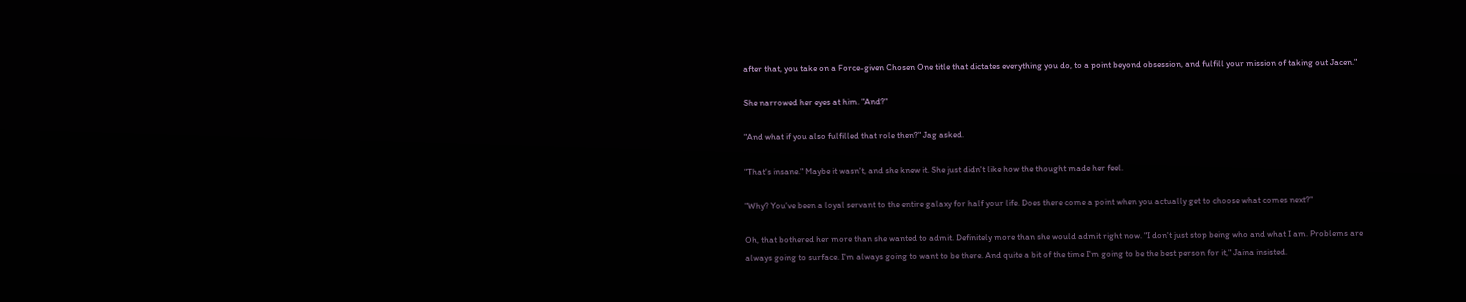after that, you take on a Force-given Chosen One title that dictates everything you do, to a point beyond obsession, and fulfill your mission of taking out Jacen."

She narrowed her eyes at him. "And?"

"And what if you also fulfilled that role then?" Jag asked.

"That's insane." Maybe it wasn't, and she knew it. She just didn't like how the thought made her feel.

"Why? You've been a loyal servant to the entire galaxy for half your life. Does there come a point when you actually get to choose what comes next?"

Oh, that bothered her more than she wanted to admit. Definitely more than she would admit right now. "I don't just stop being who and what I am. Problems are always going to surface. I'm always going to want to be there. And quite a bit of the time I'm going to be the best person for it," Jaina insisted.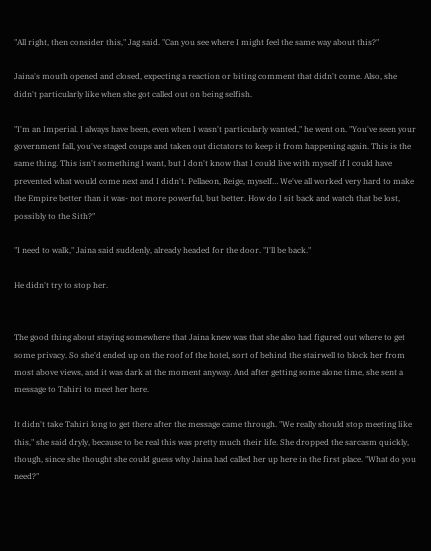"All right, then consider this," Jag said. "Can you see where I might feel the same way about this?"

Jaina's mouth opened and closed, expecting a reaction or biting comment that didn't come. Also, she didn't particularly like when she got called out on being selfish.

"I'm an Imperial. I always have been, even when I wasn't particularly wanted," he went on. "You've seen your government fall, you've staged coups and taken out dictators to keep it from happening again. This is the same thing. This isn't something I want, but I don't know that I could live with myself if I could have prevented what would come next and I didn't. Pellaeon, Reige, myself… We've all worked very hard to make the Empire better than it was- not more powerful, but better. How do I sit back and watch that be lost, possibly to the Sith?"

"I need to walk," Jaina said suddenly, already headed for the door. "I'll be back."

He didn't try to stop her.


The good thing about staying somewhere that Jaina knew was that she also had figured out where to get some privacy. So she'd ended up on the roof of the hotel, sort of behind the stairwell to block her from most above views, and it was dark at the moment anyway. And after getting some alone time, she sent a message to Tahiri to meet her here.

It didn't take Tahiri long to get there after the message came through. "We really should stop meeting like this," she said dryly, because to be real this was pretty much their life. She dropped the sarcasm quickly, though, since she thought she could guess why Jaina had called her up here in the first place. "What do you need?"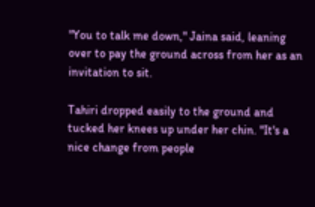"You to talk me down," Jaina said, leaning over to pay the ground across from her as an invitation to sit.

Tahiri dropped easily to the ground and tucked her knees up under her chin. "It's a nice change from people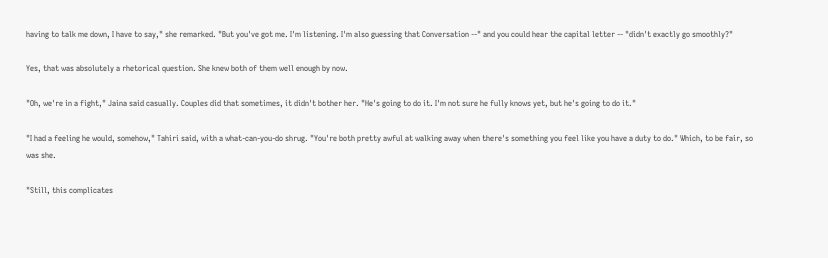having to talk me down, I have to say," she remarked. "But you've got me. I'm listening. I'm also guessing that Conversation --" and you could hear the capital letter -- "didn't exactly go smoothly?"

Yes, that was absolutely a rhetorical question. She knew both of them well enough by now.

"Oh, we're in a fight," Jaina said casually. Couples did that sometimes, it didn't bother her. "He's going to do it. I'm not sure he fully knows yet, but he's going to do it."

"I had a feeling he would, somehow," Tahiri said, with a what-can-you-do shrug. "You're both pretty awful at walking away when there's something you feel like you have a duty to do." Which, to be fair, so was she.

"Still, this complicates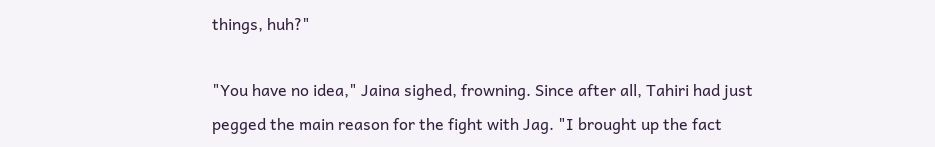things, huh?"

"You have no idea," Jaina sighed, frowning. Since after all, Tahiri had just pegged the main reason for the fight with Jag. "I brought up the fact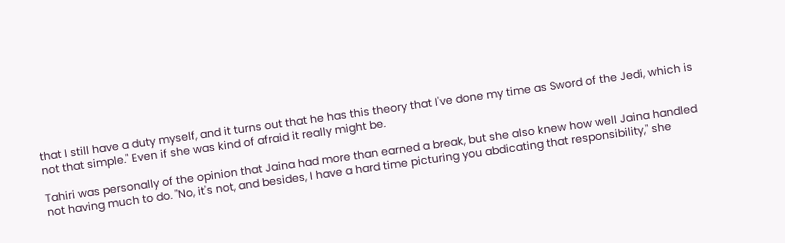that I still have a duty myself, and it turns out that he has this theory that I've done my time as Sword of the Jedi, which is not that simple." Even if she was kind of afraid it really might be.

Tahiri was personally of the opinion that Jaina had more than earned a break, but she also knew how well Jaina handled not having much to do. "No, it's not, and besides, I have a hard time picturing you abdicating that responsibility," she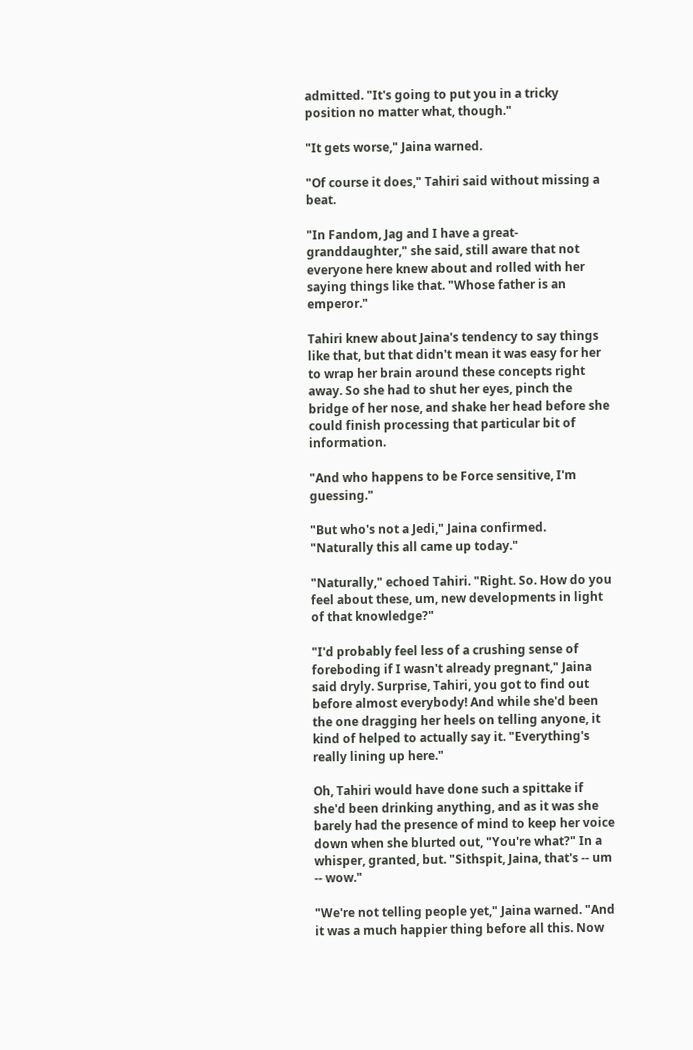admitted. "It's going to put you in a tricky position no matter what, though."

"It gets worse," Jaina warned.

"Of course it does," Tahiri said without missing a beat.

"In Fandom, Jag and I have a great-granddaughter," she said, still aware that not everyone here knew about and rolled with her saying things like that. "Whose father is an emperor."

Tahiri knew about Jaina's tendency to say things like that, but that didn't mean it was easy for her to wrap her brain around these concepts right away. So she had to shut her eyes, pinch the bridge of her nose, and shake her head before she could finish processing that particular bit of information.

"And who happens to be Force sensitive, I'm guessing."

"But who's not a Jedi," Jaina confirmed. "Naturally this all came up today."

"Naturally," echoed Tahiri. "Right. So. How do you feel about these, um, new developments in light of that knowledge?"

"I'd probably feel less of a crushing sense of foreboding if I wasn't already pregnant," Jaina said dryly. Surprise, Tahiri, you got to find out before almost everybody! And while she'd been the one dragging her heels on telling anyone, it kind of helped to actually say it. "Everything's really lining up here."

Oh, Tahiri would have done such a spittake if she'd been drinking anything, and as it was she barely had the presence of mind to keep her voice down when she blurted out, "You're what?" In a whisper, granted, but. "Sithspit, Jaina, that's -- um -- wow."

"We're not telling people yet," Jaina warned. "And it was a much happier thing before all this. Now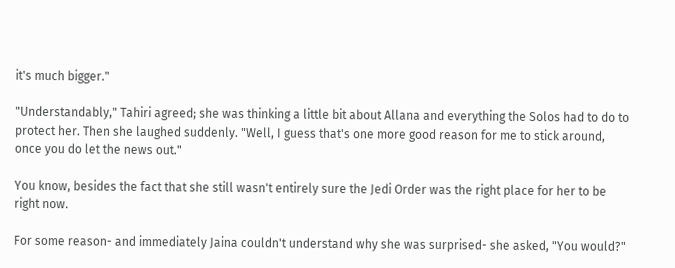it's much bigger."

"Understandably," Tahiri agreed; she was thinking a little bit about Allana and everything the Solos had to do to protect her. Then she laughed suddenly. "Well, I guess that's one more good reason for me to stick around, once you do let the news out."

You know, besides the fact that she still wasn't entirely sure the Jedi Order was the right place for her to be right now.

For some reason- and immediately Jaina couldn't understand why she was surprised- she asked, "You would?"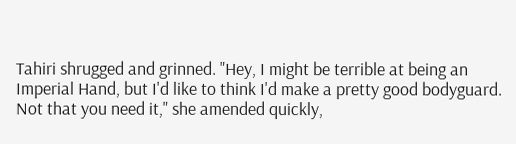Tahiri shrugged and grinned. "Hey, I might be terrible at being an Imperial Hand, but I'd like to think I'd make a pretty good bodyguard. Not that you need it," she amended quickly,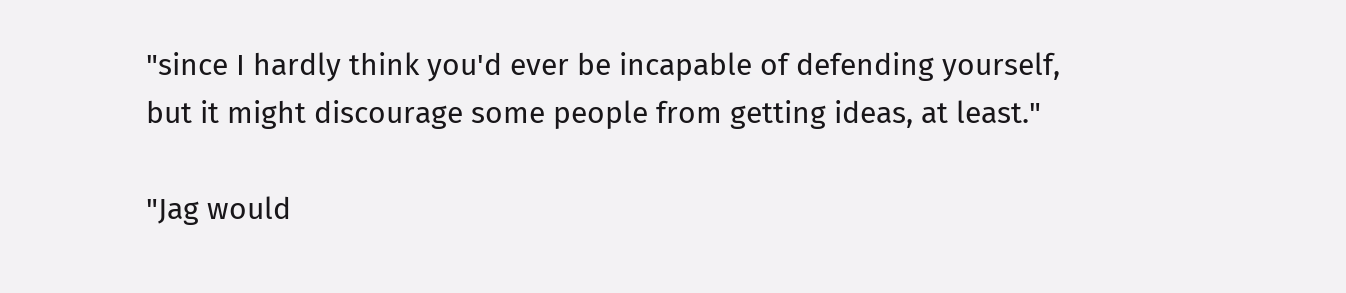"since I hardly think you'd ever be incapable of defending yourself, but it might discourage some people from getting ideas, at least."

"Jag would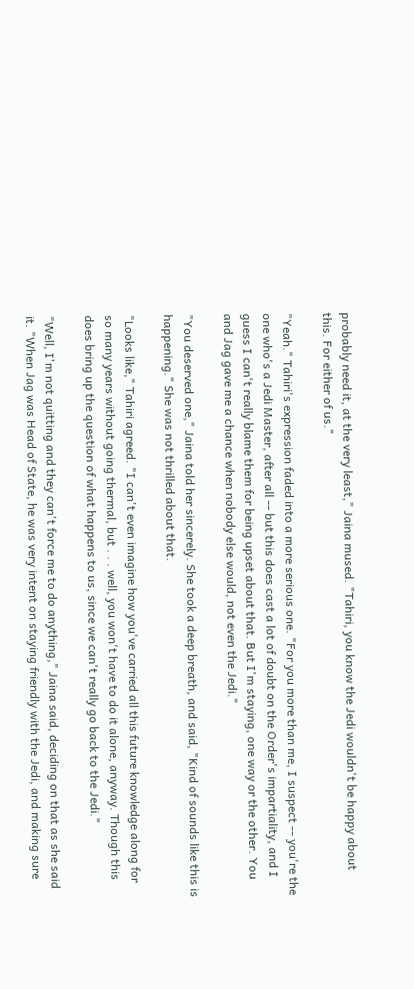probably need it, at the very least," Jaina mused. "Tahiri, you know the Jedi wouldn't be happy about this. For either of us."

"Yeah." Tahiri's expression faded into a more serious one. "For you more than me, I suspect -- you're the one who's a Jedi Master, after all -- but this does cast a lot of doubt on the Order's impartiality, and I guess I can't really blame them for being upset about that. But I'm staying, one way or the other. You and Jag gave me a chance when nobody else would, not even the Jedi."

"You deserved one," Jaina told her sincerely. She took a deep breath, and said, "Kind of sounds like this is happening." She was not thrilled about that.

"Looks like," Tahiri agreed. "I can't even imagine how you've carried all this future knowledge along for so many years without going thermal, but . . . well, you won't have to do it alone, anyway. Though this does bring up the question of what happens to us, since we can't really go back to the Jedi."

"Well, I'm not quitting and they can't force me to do anything," Jaina said, deciding on that as she said it. "When Jag was Head of State, he was very intent on staying friendly with the Jedi, and making sure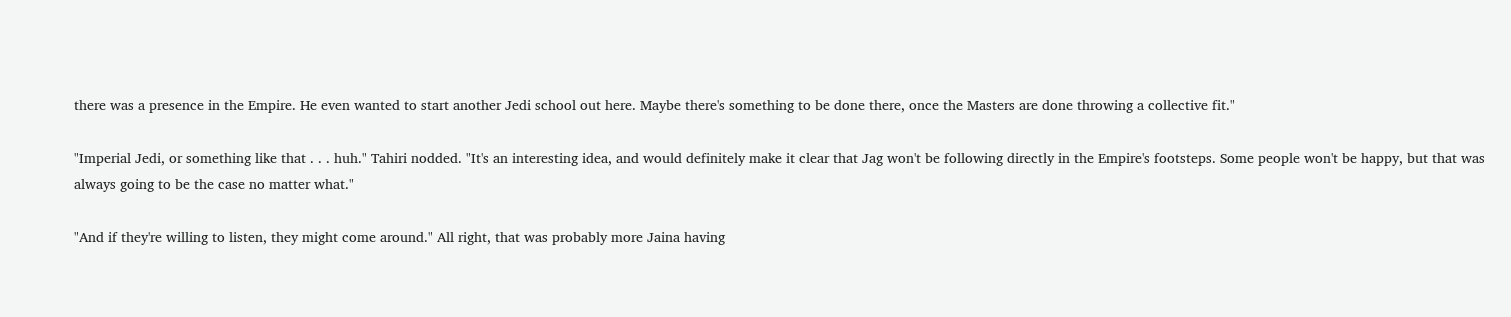there was a presence in the Empire. He even wanted to start another Jedi school out here. Maybe there's something to be done there, once the Masters are done throwing a collective fit."

"Imperial Jedi, or something like that . . . huh." Tahiri nodded. "It's an interesting idea, and would definitely make it clear that Jag won't be following directly in the Empire's footsteps. Some people won't be happy, but that was always going to be the case no matter what."

"And if they're willing to listen, they might come around." All right, that was probably more Jaina having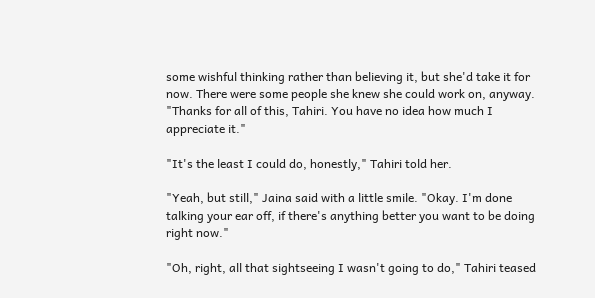some wishful thinking rather than believing it, but she'd take it for now. There were some people she knew she could work on, anyway. "Thanks for all of this, Tahiri. You have no idea how much I appreciate it."

"It's the least I could do, honestly," Tahiri told her.

"Yeah, but still," Jaina said with a little smile. "Okay. I'm done talking your ear off, if there's anything better you want to be doing right now."

"Oh, right, all that sightseeing I wasn't going to do," Tahiri teased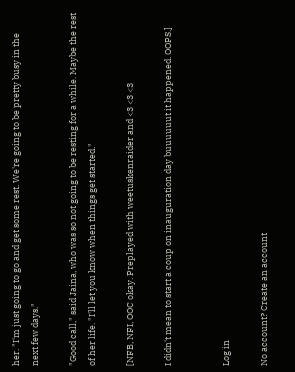her. "I'm just going to go and get some rest. We're going to be pretty busy in the next few days."

"Good call," said Jaina, who was so not going to be resting for a while. Maybe the rest of her life. "I'll let you know when things get started."

[NFB, NFI, OOC okay. Preplayed with weetuskenraider and <3 <3 <3

I didn't mean to start a coup on inauguration day buuuuuut it happened. OOPS.]


Log in

No account? Create an account